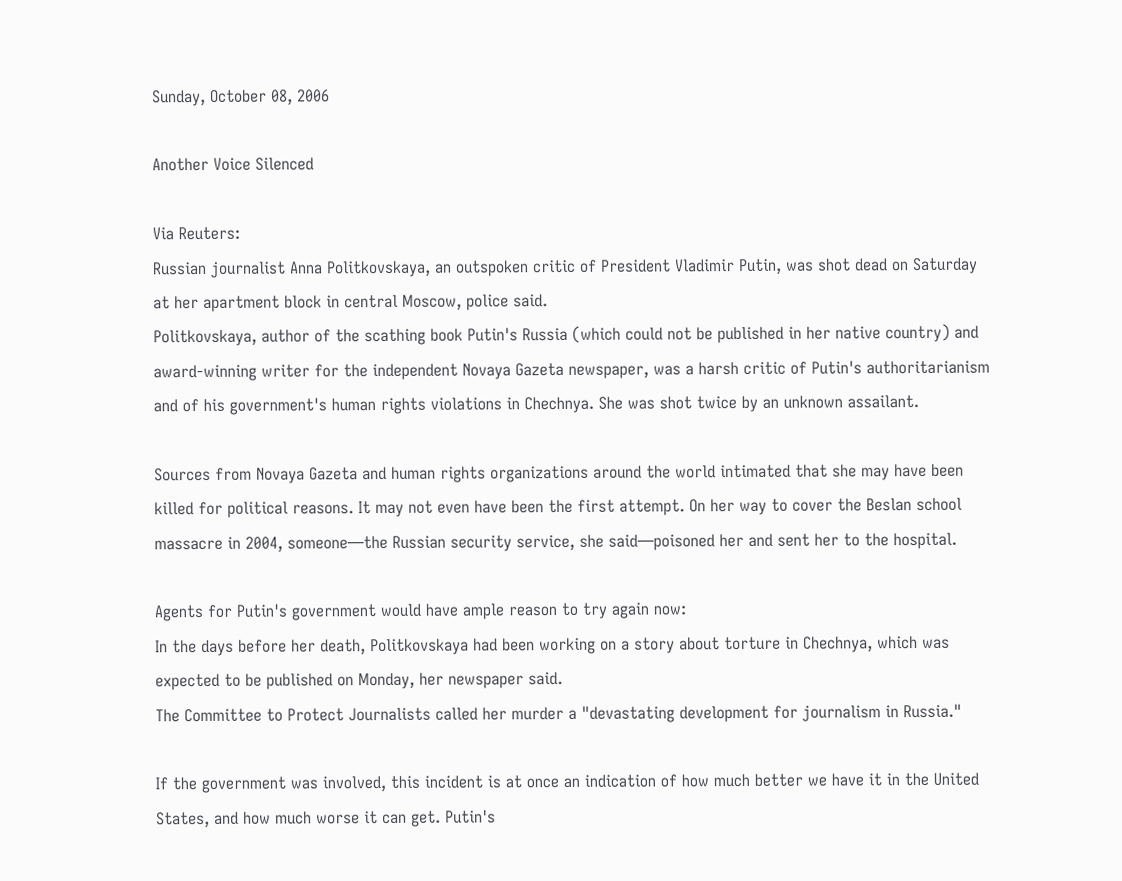Sunday, October 08, 2006

Another Voice Silenced

Via Reuters:
Russian journalist Anna Politkovskaya, an outspoken critic of President Vladimir Putin, was shot dead on Saturday at her apartment block in central Moscow, police said.
Politkovskaya, author of the scathing book Putin's Russia (which could not be published in her native country) and award-winning writer for the independent Novaya Gazeta newspaper, was a harsh critic of Putin's authoritarianism and of his government's human rights violations in Chechnya. She was shot twice by an unknown assailant.

Sources from Novaya Gazeta and human rights organizations around the world intimated that she may have been killed for political reasons. It may not even have been the first attempt. On her way to cover the Beslan school massacre in 2004, someone—the Russian security service, she said—poisoned her and sent her to the hospital.

Agents for Putin's government would have ample reason to try again now:
In the days before her death, Politkovskaya had been working on a story about torture in Chechnya, which was expected to be published on Monday, her newspaper said.
The Committee to Protect Journalists called her murder a "devastating development for journalism in Russia."

If the government was involved, this incident is at once an indication of how much better we have it in the United States, and how much worse it can get. Putin's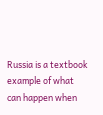Russia is a textbook example of what can happen when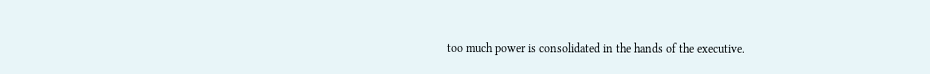too much power is consolidated in the hands of the executive.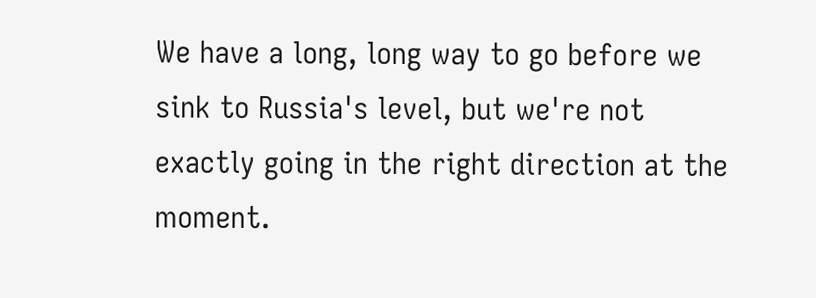We have a long, long way to go before we sink to Russia's level, but we're not exactly going in the right direction at the moment.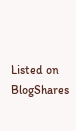Listed on BlogShares